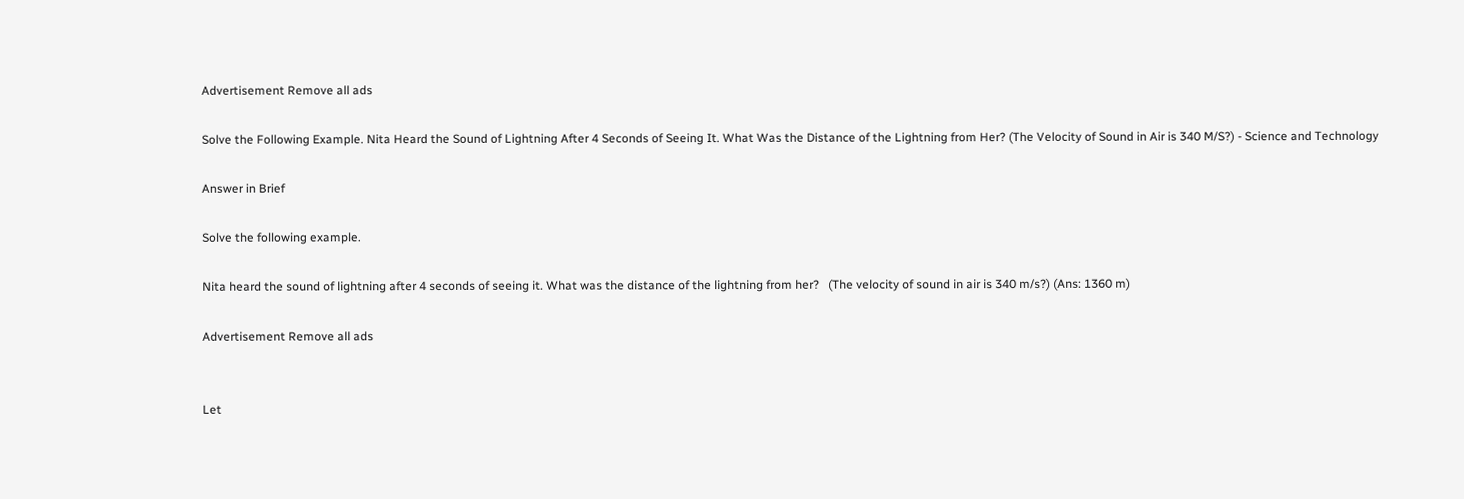Advertisement Remove all ads

Solve the Following Example. Nita Heard the Sound of Lightning After 4 Seconds of Seeing It. What Was the Distance of the Lightning from Her? (The Velocity of Sound in Air is 340 M/S?) - Science and Technology

Answer in Brief

Solve the following example.

Nita heard the sound of lightning after 4 seconds of seeing it. What was the distance of the lightning from her?   (The velocity of sound in air is 340 m/s?) (Ans: 1360 m)

Advertisement Remove all ads


Let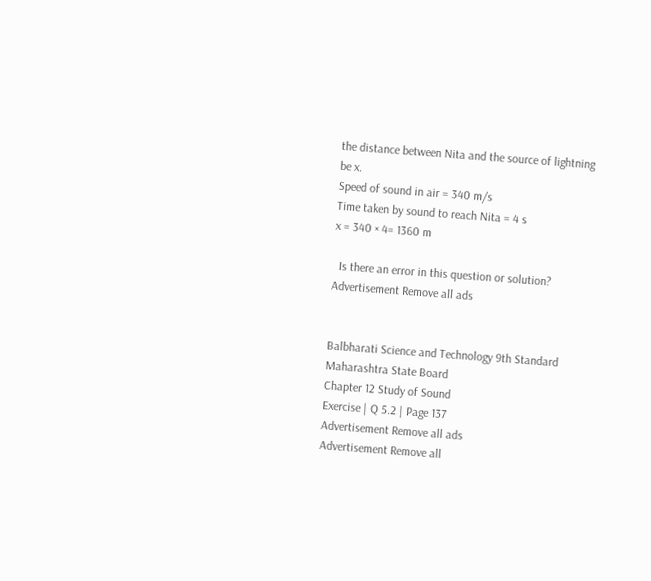the distance between Nita and the source of lightning be x.
Speed of sound in air = 340 m/s
Time taken by sound to reach Nita = 4 s
x = 340 × 4= 1360 m

  Is there an error in this question or solution?
Advertisement Remove all ads


Balbharati Science and Technology 9th Standard Maharashtra State Board
Chapter 12 Study of Sound
Exercise | Q 5.2 | Page 137
Advertisement Remove all ads
Advertisement Remove all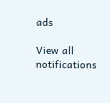ads

View all notifications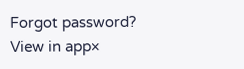Forgot password?
View in app×